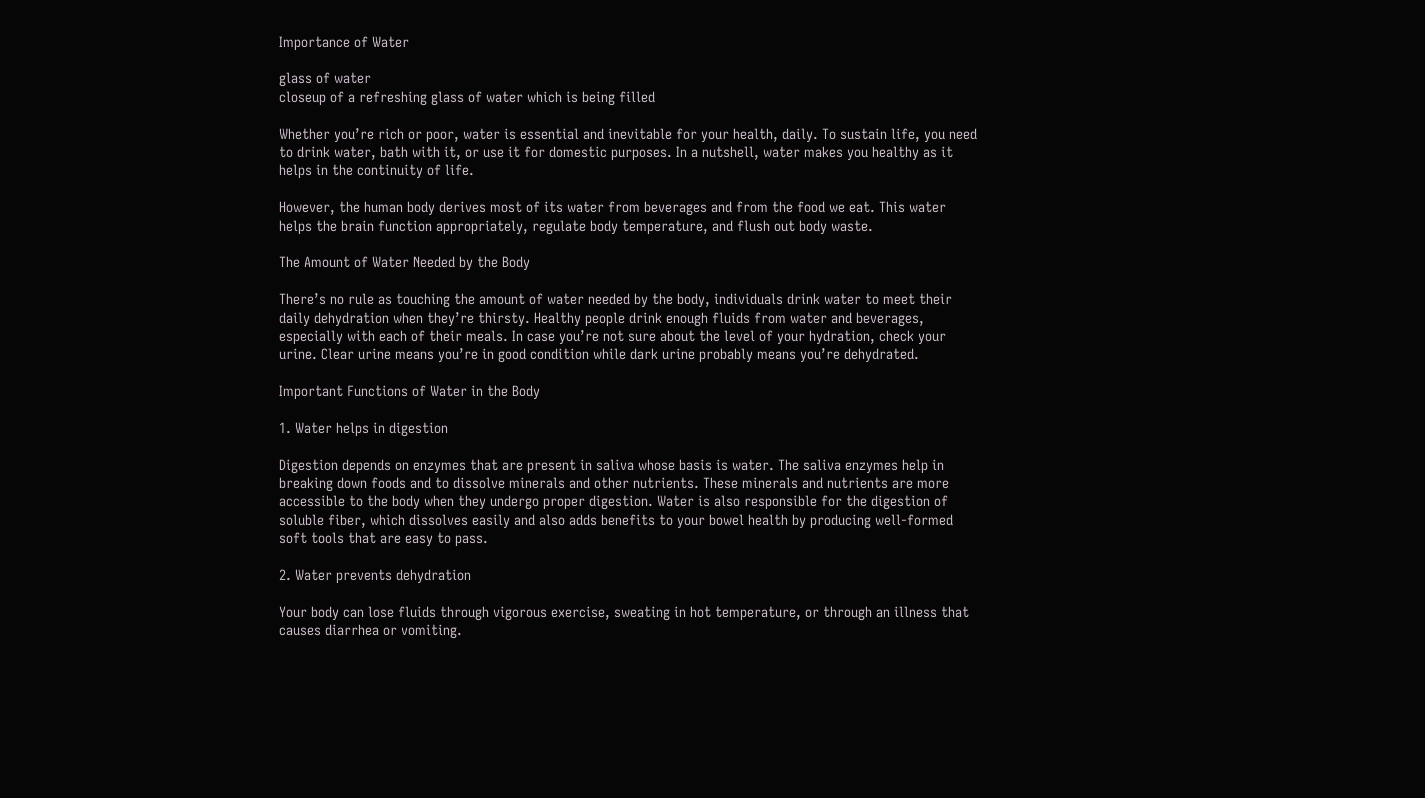Importance of Water

glass of water
closeup of a refreshing glass of water which is being filled

Whether you’re rich or poor, water is essential and inevitable for your health, daily. To sustain life, you need to drink water, bath with it, or use it for domestic purposes. In a nutshell, water makes you healthy as it helps in the continuity of life.

However, the human body derives most of its water from beverages and from the food we eat. This water helps the brain function appropriately, regulate body temperature, and flush out body waste.

The Amount of Water Needed by the Body

There’s no rule as touching the amount of water needed by the body, individuals drink water to meet their daily dehydration when they’re thirsty. Healthy people drink enough fluids from water and beverages, especially with each of their meals. In case you’re not sure about the level of your hydration, check your urine. Clear urine means you’re in good condition while dark urine probably means you’re dehydrated.

Important Functions of Water in the Body

1. Water helps in digestion

Digestion depends on enzymes that are present in saliva whose basis is water. The saliva enzymes help in breaking down foods and to dissolve minerals and other nutrients. These minerals and nutrients are more accessible to the body when they undergo proper digestion. Water is also responsible for the digestion of soluble fiber, which dissolves easily and also adds benefits to your bowel health by producing well-formed soft tools that are easy to pass.

2. Water prevents dehydration

Your body can lose fluids through vigorous exercise, sweating in hot temperature, or through an illness that causes diarrhea or vomiting.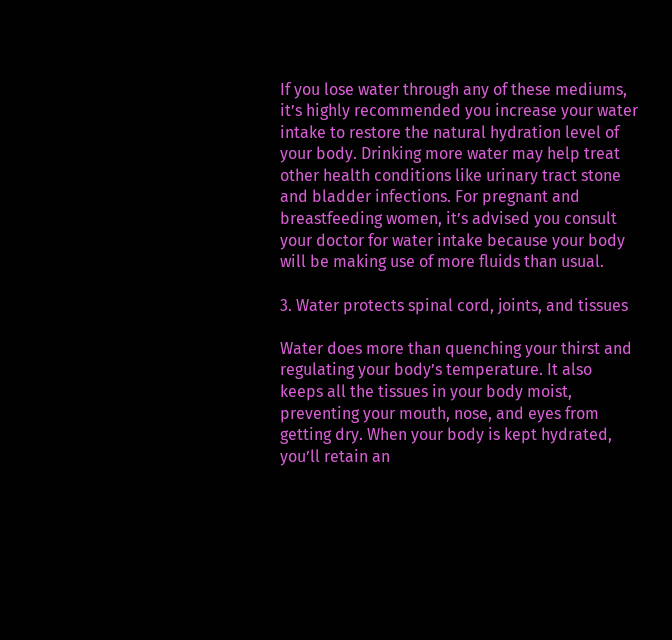If you lose water through any of these mediums, it’s highly recommended you increase your water intake to restore the natural hydration level of your body. Drinking more water may help treat other health conditions like urinary tract stone and bladder infections. For pregnant and breastfeeding women, it’s advised you consult your doctor for water intake because your body will be making use of more fluids than usual.

3. Water protects spinal cord, joints, and tissues

Water does more than quenching your thirst and regulating your body’s temperature. It also keeps all the tissues in your body moist, preventing your mouth, nose, and eyes from getting dry. When your body is kept hydrated, you’ll retain an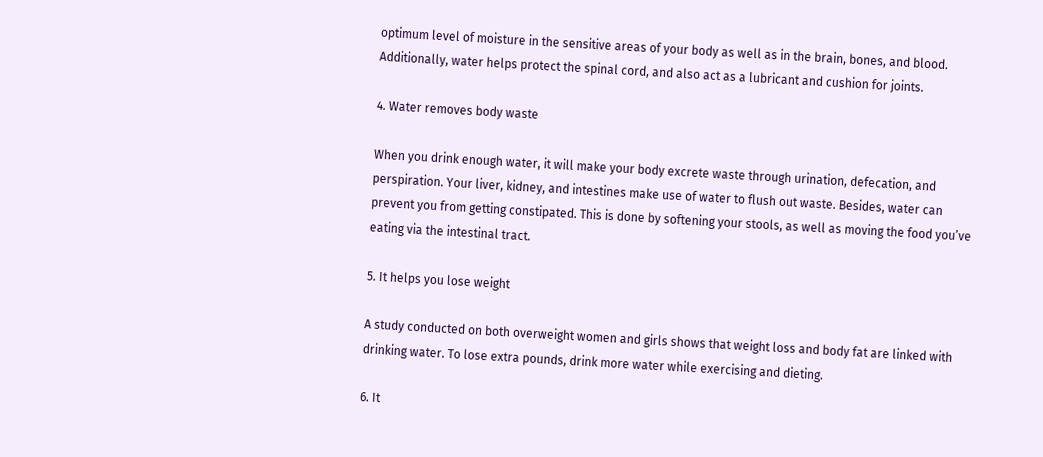optimum level of moisture in the sensitive areas of your body as well as in the brain, bones, and blood. Additionally, water helps protect the spinal cord, and also act as a lubricant and cushion for joints.

4. Water removes body waste

When you drink enough water, it will make your body excrete waste through urination, defecation, and perspiration. Your liver, kidney, and intestines make use of water to flush out waste. Besides, water can prevent you from getting constipated. This is done by softening your stools, as well as moving the food you’ve eating via the intestinal tract.

5. It helps you lose weight

A study conducted on both overweight women and girls shows that weight loss and body fat are linked with drinking water. To lose extra pounds, drink more water while exercising and dieting.

6. It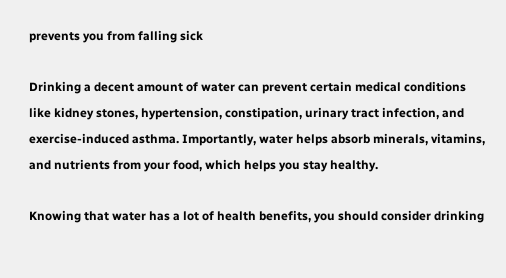prevents you from falling sick

Drinking a decent amount of water can prevent certain medical conditions like kidney stones, hypertension, constipation, urinary tract infection, and exercise-induced asthma. Importantly, water helps absorb minerals, vitamins, and nutrients from your food, which helps you stay healthy.

Knowing that water has a lot of health benefits, you should consider drinking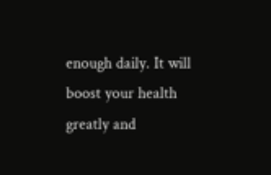enough daily. It will boost your health greatly and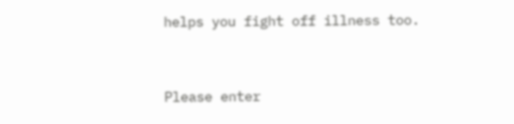helps you fight off illness too.


Please enter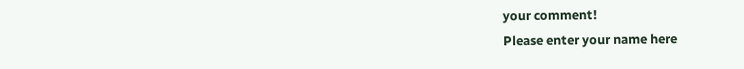your comment!
Please enter your name here